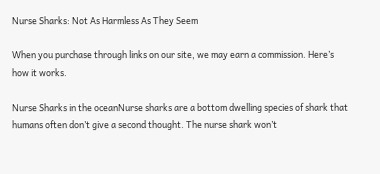Nurse Sharks: Not As Harmless As They Seem

When you purchase through links on our site, we may earn a commission. Here’s how it works.

Nurse Sharks in the oceanNurse sharks are a bottom dwelling species of shark that humans often don’t give a second thought. The nurse shark won’t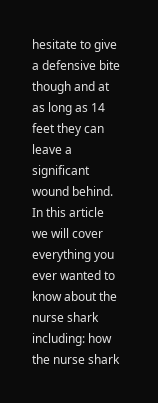hesitate to give a defensive bite though and at as long as 14 feet they can leave a significant wound behind. In this article we will cover everything you ever wanted to know about the nurse shark including: how the nurse shark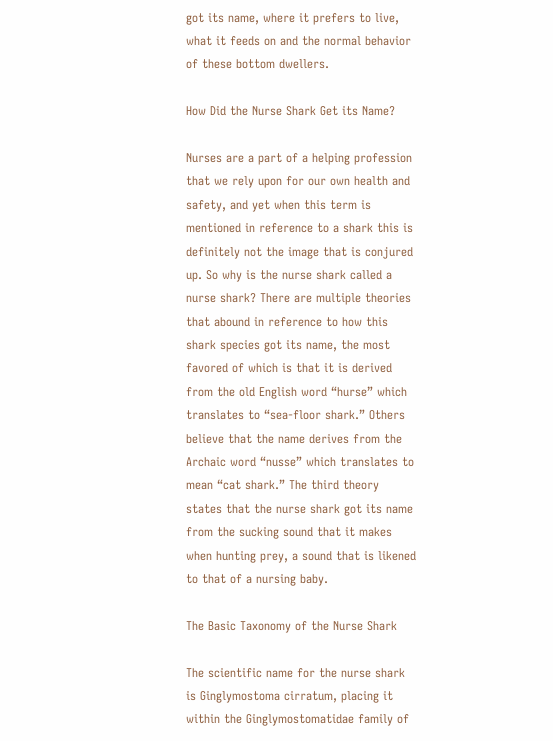got its name, where it prefers to live, what it feeds on and the normal behavior of these bottom dwellers.

How Did the Nurse Shark Get its Name?

Nurses are a part of a helping profession that we rely upon for our own health and safety, and yet when this term is mentioned in reference to a shark this is definitely not the image that is conjured up. So why is the nurse shark called a nurse shark? There are multiple theories that abound in reference to how this shark species got its name, the most favored of which is that it is derived from the old English word “hurse” which translates to “sea-floor shark.” Others believe that the name derives from the Archaic word “nusse” which translates to mean “cat shark.” The third theory states that the nurse shark got its name from the sucking sound that it makes when hunting prey, a sound that is likened to that of a nursing baby.

The Basic Taxonomy of the Nurse Shark

The scientific name for the nurse shark is Ginglymostoma cirratum, placing it within the Ginglymostomatidae family of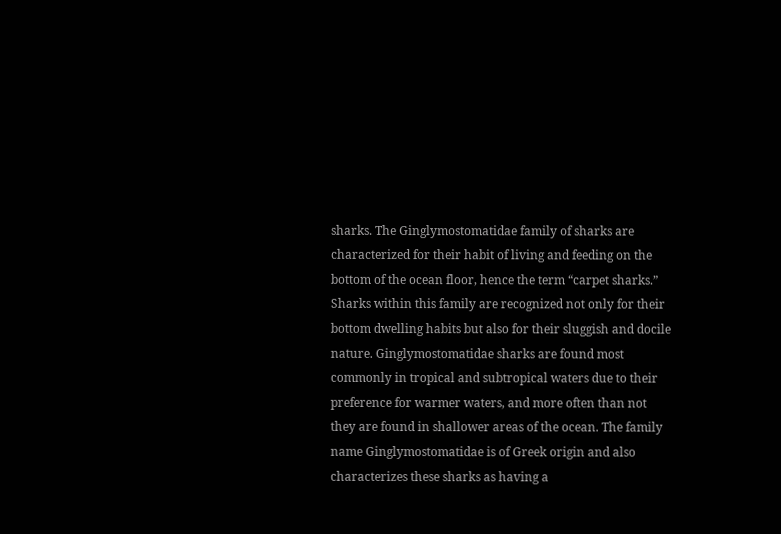sharks. The Ginglymostomatidae family of sharks are characterized for their habit of living and feeding on the bottom of the ocean floor, hence the term “carpet sharks.” Sharks within this family are recognized not only for their bottom dwelling habits but also for their sluggish and docile nature. Ginglymostomatidae sharks are found most commonly in tropical and subtropical waters due to their preference for warmer waters, and more often than not they are found in shallower areas of the ocean. The family name Ginglymostomatidae is of Greek origin and also characterizes these sharks as having a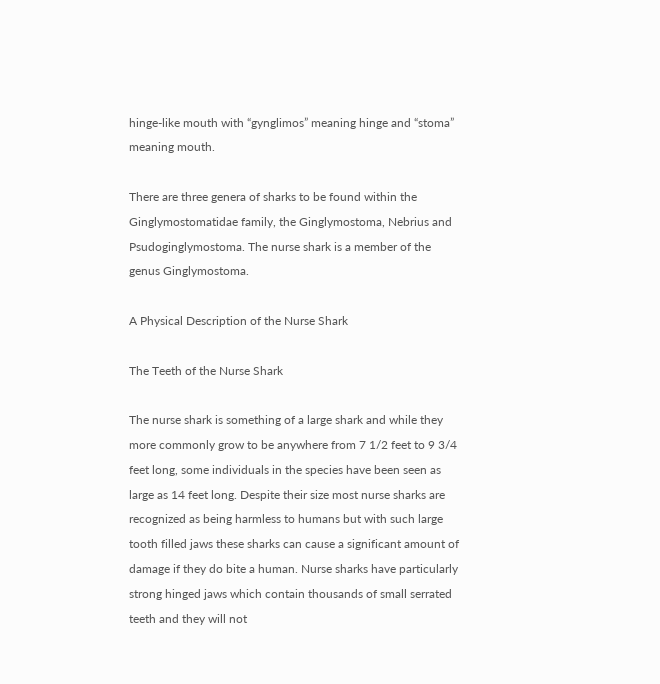hinge-like mouth with “gynglimos” meaning hinge and “stoma” meaning mouth.

There are three genera of sharks to be found within the Ginglymostomatidae family, the Ginglymostoma, Nebrius and Psudoginglymostoma. The nurse shark is a member of the genus Ginglymostoma.

A Physical Description of the Nurse Shark

The Teeth of the Nurse Shark

The nurse shark is something of a large shark and while they more commonly grow to be anywhere from 7 1/2 feet to 9 3/4 feet long, some individuals in the species have been seen as large as 14 feet long. Despite their size most nurse sharks are recognized as being harmless to humans but with such large tooth filled jaws these sharks can cause a significant amount of damage if they do bite a human. Nurse sharks have particularly strong hinged jaws which contain thousands of small serrated teeth and they will not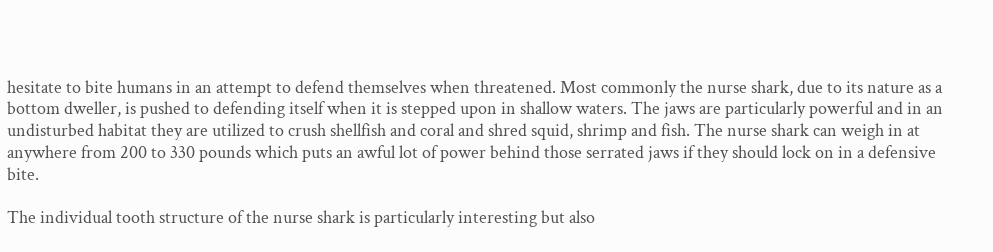hesitate to bite humans in an attempt to defend themselves when threatened. Most commonly the nurse shark, due to its nature as a bottom dweller, is pushed to defending itself when it is stepped upon in shallow waters. The jaws are particularly powerful and in an undisturbed habitat they are utilized to crush shellfish and coral and shred squid, shrimp and fish. The nurse shark can weigh in at anywhere from 200 to 330 pounds which puts an awful lot of power behind those serrated jaws if they should lock on in a defensive bite.

The individual tooth structure of the nurse shark is particularly interesting but also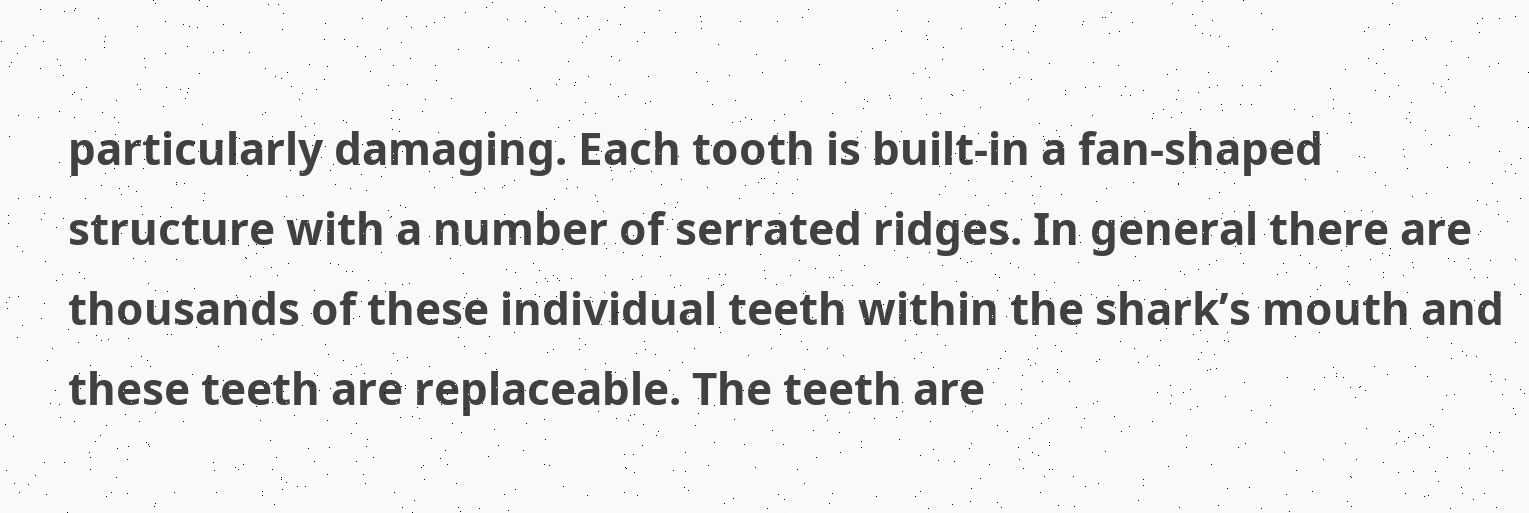particularly damaging. Each tooth is built-in a fan-shaped structure with a number of serrated ridges. In general there are thousands of these individual teeth within the shark’s mouth and these teeth are replaceable. The teeth are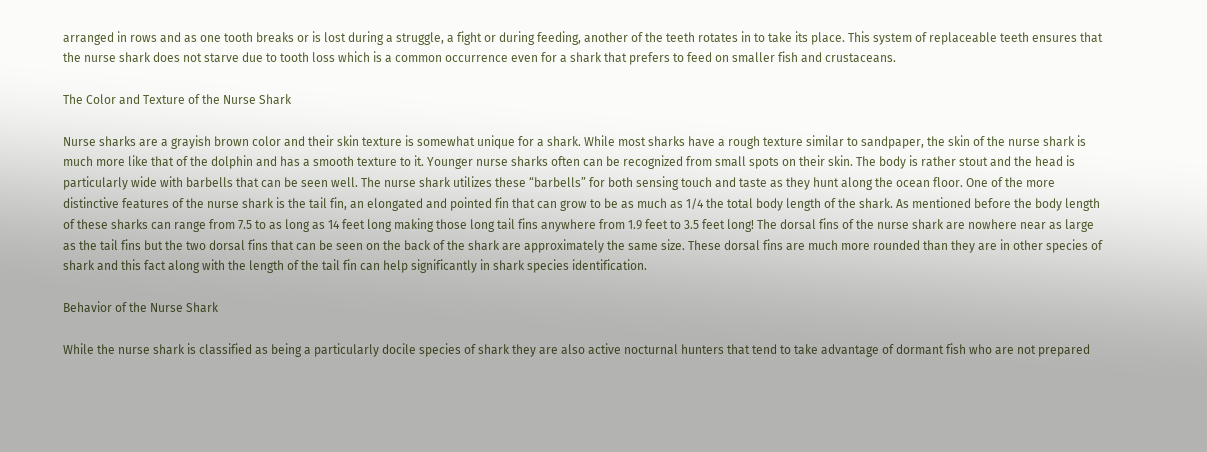arranged in rows and as one tooth breaks or is lost during a struggle, a fight or during feeding, another of the teeth rotates in to take its place. This system of replaceable teeth ensures that the nurse shark does not starve due to tooth loss which is a common occurrence even for a shark that prefers to feed on smaller fish and crustaceans.

The Color and Texture of the Nurse Shark

Nurse sharks are a grayish brown color and their skin texture is somewhat unique for a shark. While most sharks have a rough texture similar to sandpaper, the skin of the nurse shark is much more like that of the dolphin and has a smooth texture to it. Younger nurse sharks often can be recognized from small spots on their skin. The body is rather stout and the head is particularly wide with barbells that can be seen well. The nurse shark utilizes these “barbells” for both sensing touch and taste as they hunt along the ocean floor. One of the more distinctive features of the nurse shark is the tail fin, an elongated and pointed fin that can grow to be as much as 1/4 the total body length of the shark. As mentioned before the body length of these sharks can range from 7.5 to as long as 14 feet long making those long tail fins anywhere from 1.9 feet to 3.5 feet long! The dorsal fins of the nurse shark are nowhere near as large as the tail fins but the two dorsal fins that can be seen on the back of the shark are approximately the same size. These dorsal fins are much more rounded than they are in other species of shark and this fact along with the length of the tail fin can help significantly in shark species identification.

Behavior of the Nurse Shark

While the nurse shark is classified as being a particularly docile species of shark they are also active nocturnal hunters that tend to take advantage of dormant fish who are not prepared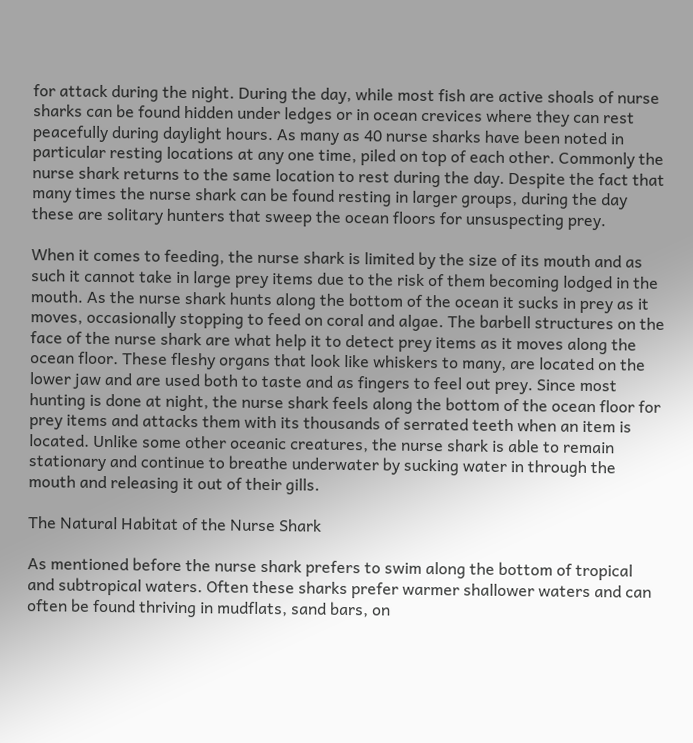for attack during the night. During the day, while most fish are active shoals of nurse sharks can be found hidden under ledges or in ocean crevices where they can rest peacefully during daylight hours. As many as 40 nurse sharks have been noted in particular resting locations at any one time, piled on top of each other. Commonly the nurse shark returns to the same location to rest during the day. Despite the fact that many times the nurse shark can be found resting in larger groups, during the day these are solitary hunters that sweep the ocean floors for unsuspecting prey.

When it comes to feeding, the nurse shark is limited by the size of its mouth and as such it cannot take in large prey items due to the risk of them becoming lodged in the mouth. As the nurse shark hunts along the bottom of the ocean it sucks in prey as it moves, occasionally stopping to feed on coral and algae. The barbell structures on the face of the nurse shark are what help it to detect prey items as it moves along the ocean floor. These fleshy organs that look like whiskers to many, are located on the lower jaw and are used both to taste and as fingers to feel out prey. Since most hunting is done at night, the nurse shark feels along the bottom of the ocean floor for prey items and attacks them with its thousands of serrated teeth when an item is located. Unlike some other oceanic creatures, the nurse shark is able to remain stationary and continue to breathe underwater by sucking water in through the mouth and releasing it out of their gills.

The Natural Habitat of the Nurse Shark

As mentioned before the nurse shark prefers to swim along the bottom of tropical and subtropical waters. Often these sharks prefer warmer shallower waters and can often be found thriving in mudflats, sand bars, on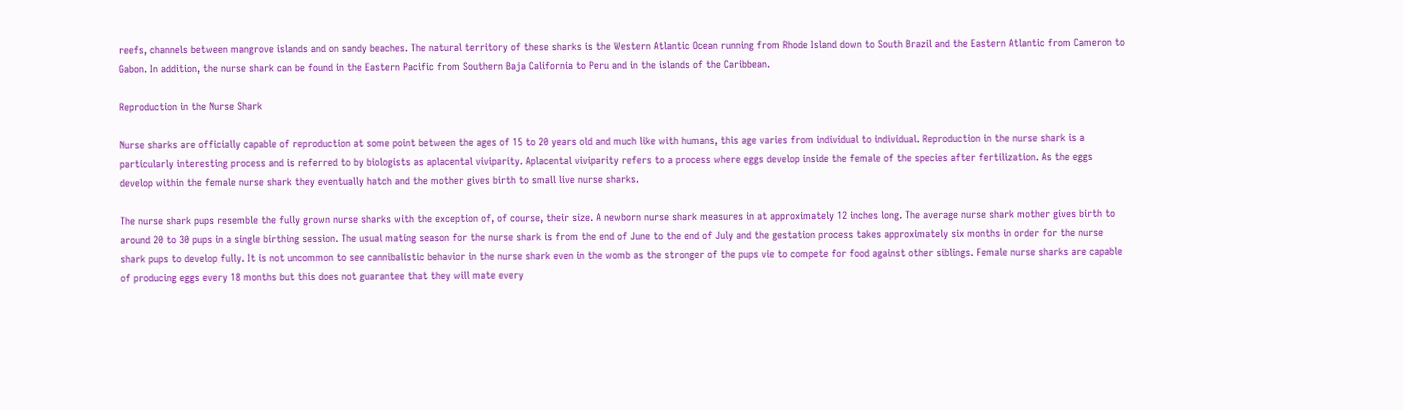reefs, channels between mangrove islands and on sandy beaches. The natural territory of these sharks is the Western Atlantic Ocean running from Rhode Island down to South Brazil and the Eastern Atlantic from Cameron to Gabon. In addition, the nurse shark can be found in the Eastern Pacific from Southern Baja California to Peru and in the islands of the Caribbean.

Reproduction in the Nurse Shark

Nurse sharks are officially capable of reproduction at some point between the ages of 15 to 20 years old and much like with humans, this age varies from individual to individual. Reproduction in the nurse shark is a particularly interesting process and is referred to by biologists as aplacental viviparity. Aplacental viviparity refers to a process where eggs develop inside the female of the species after fertilization. As the eggs develop within the female nurse shark they eventually hatch and the mother gives birth to small live nurse sharks.

The nurse shark pups resemble the fully grown nurse sharks with the exception of, of course, their size. A newborn nurse shark measures in at approximately 12 inches long. The average nurse shark mother gives birth to around 20 to 30 pups in a single birthing session. The usual mating season for the nurse shark is from the end of June to the end of July and the gestation process takes approximately six months in order for the nurse shark pups to develop fully. It is not uncommon to see cannibalistic behavior in the nurse shark even in the womb as the stronger of the pups vie to compete for food against other siblings. Female nurse sharks are capable of producing eggs every 18 months but this does not guarantee that they will mate every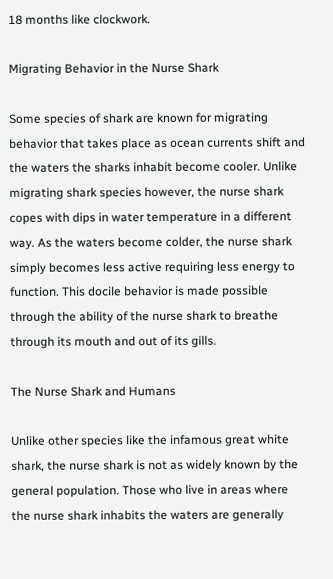18 months like clockwork.

Migrating Behavior in the Nurse Shark

Some species of shark are known for migrating behavior that takes place as ocean currents shift and the waters the sharks inhabit become cooler. Unlike migrating shark species however, the nurse shark copes with dips in water temperature in a different way. As the waters become colder, the nurse shark simply becomes less active requiring less energy to function. This docile behavior is made possible through the ability of the nurse shark to breathe through its mouth and out of its gills.

The Nurse Shark and Humans

Unlike other species like the infamous great white shark, the nurse shark is not as widely known by the general population. Those who live in areas where the nurse shark inhabits the waters are generally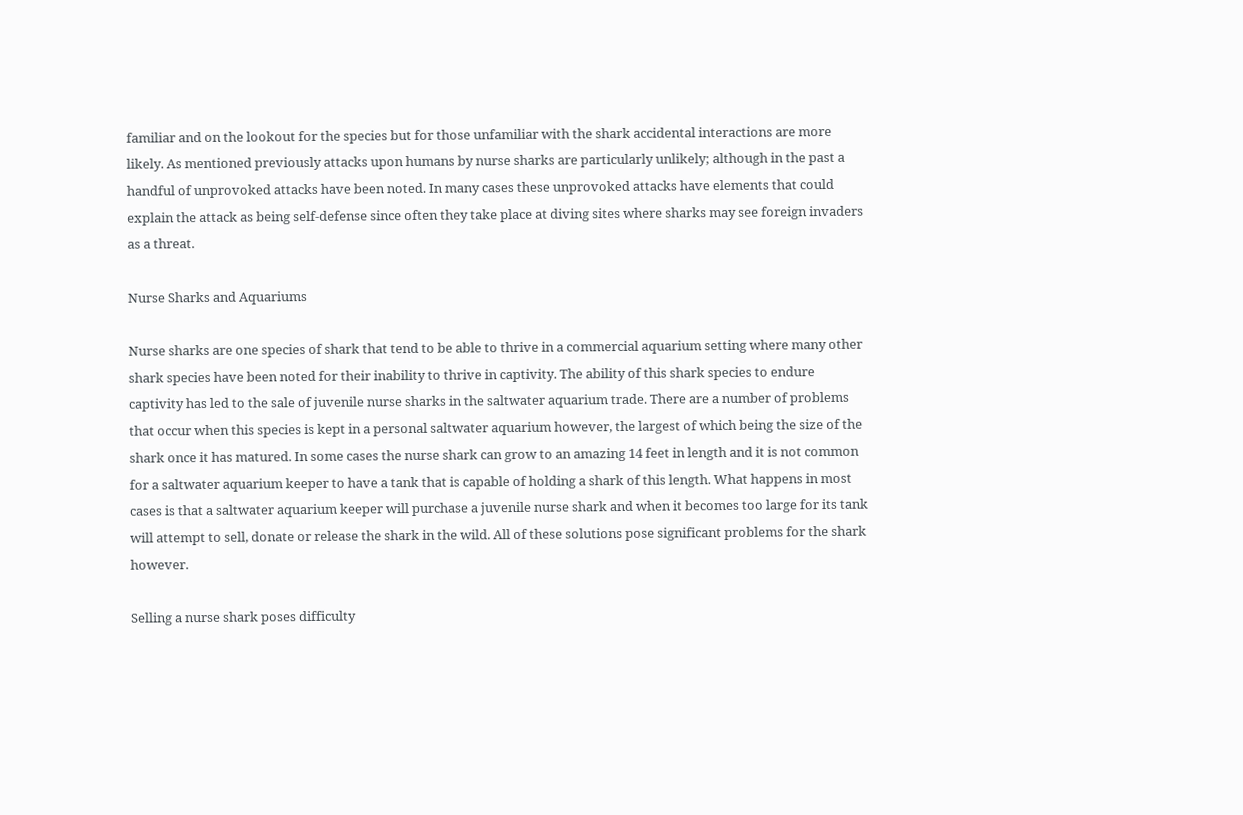familiar and on the lookout for the species but for those unfamiliar with the shark accidental interactions are more likely. As mentioned previously attacks upon humans by nurse sharks are particularly unlikely; although in the past a handful of unprovoked attacks have been noted. In many cases these unprovoked attacks have elements that could explain the attack as being self-defense since often they take place at diving sites where sharks may see foreign invaders as a threat.

Nurse Sharks and Aquariums

Nurse sharks are one species of shark that tend to be able to thrive in a commercial aquarium setting where many other shark species have been noted for their inability to thrive in captivity. The ability of this shark species to endure captivity has led to the sale of juvenile nurse sharks in the saltwater aquarium trade. There are a number of problems that occur when this species is kept in a personal saltwater aquarium however, the largest of which being the size of the shark once it has matured. In some cases the nurse shark can grow to an amazing 14 feet in length and it is not common for a saltwater aquarium keeper to have a tank that is capable of holding a shark of this length. What happens in most cases is that a saltwater aquarium keeper will purchase a juvenile nurse shark and when it becomes too large for its tank will attempt to sell, donate or release the shark in the wild. All of these solutions pose significant problems for the shark however.

Selling a nurse shark poses difficulty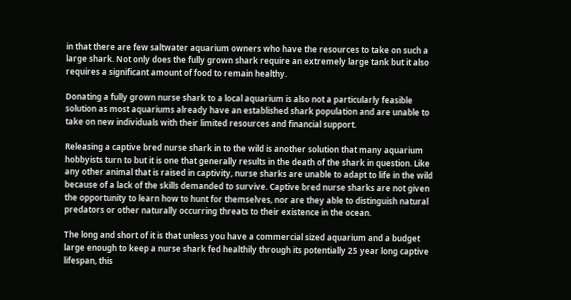in that there are few saltwater aquarium owners who have the resources to take on such a large shark. Not only does the fully grown shark require an extremely large tank but it also requires a significant amount of food to remain healthy.

Donating a fully grown nurse shark to a local aquarium is also not a particularly feasible solution as most aquariums already have an established shark population and are unable to take on new individuals with their limited resources and financial support.

Releasing a captive bred nurse shark in to the wild is another solution that many aquarium hobbyists turn to but it is one that generally results in the death of the shark in question. Like any other animal that is raised in captivity, nurse sharks are unable to adapt to life in the wild because of a lack of the skills demanded to survive. Captive bred nurse sharks are not given the opportunity to learn how to hunt for themselves, nor are they able to distinguish natural predators or other naturally occurring threats to their existence in the ocean.

The long and short of it is that unless you have a commercial sized aquarium and a budget large enough to keep a nurse shark fed healthily through its potentially 25 year long captive lifespan, this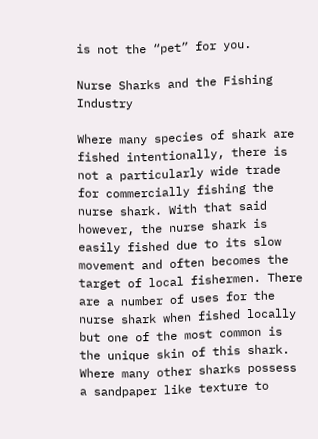is not the “pet” for you.

Nurse Sharks and the Fishing Industry

Where many species of shark are fished intentionally, there is not a particularly wide trade for commercially fishing the nurse shark. With that said however, the nurse shark is easily fished due to its slow movement and often becomes the target of local fishermen. There are a number of uses for the nurse shark when fished locally but one of the most common is the unique skin of this shark. Where many other sharks possess a sandpaper like texture to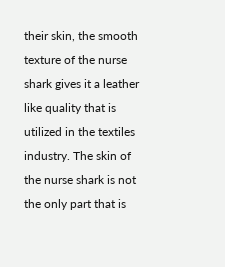their skin, the smooth texture of the nurse shark gives it a leather like quality that is utilized in the textiles industry. The skin of the nurse shark is not the only part that is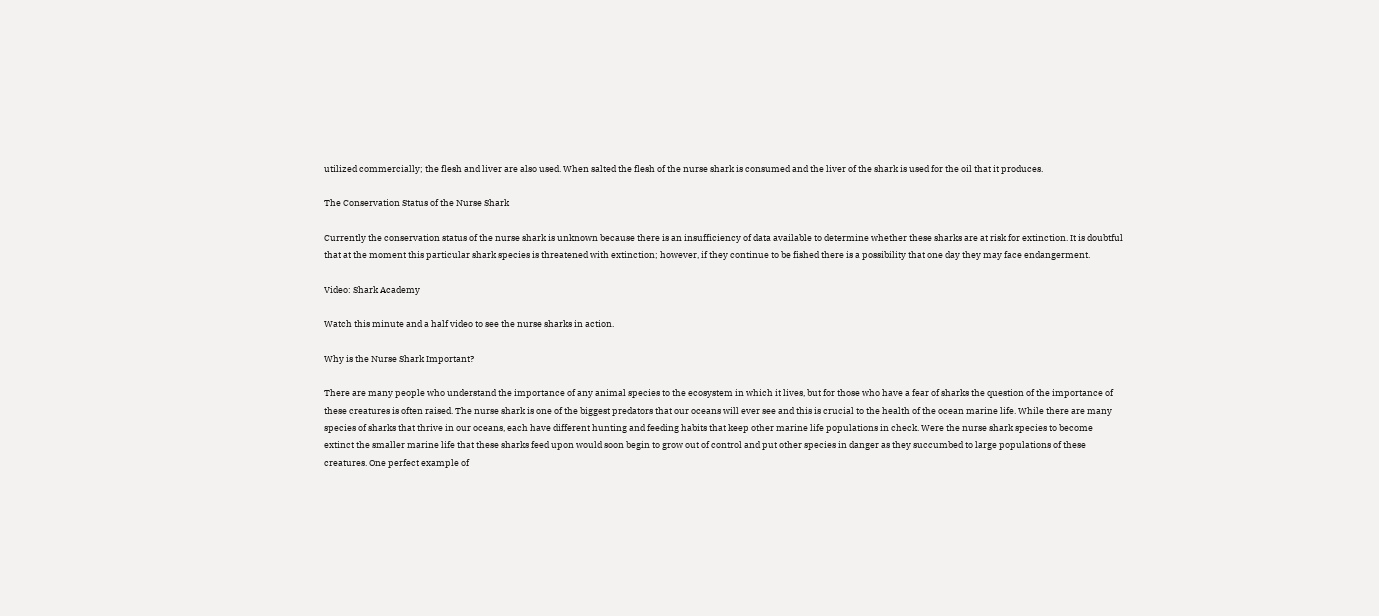utilized commercially; the flesh and liver are also used. When salted the flesh of the nurse shark is consumed and the liver of the shark is used for the oil that it produces.

The Conservation Status of the Nurse Shark

Currently the conservation status of the nurse shark is unknown because there is an insufficiency of data available to determine whether these sharks are at risk for extinction. It is doubtful that at the moment this particular shark species is threatened with extinction; however, if they continue to be fished there is a possibility that one day they may face endangerment.

Video: Shark Academy

Watch this minute and a half video to see the nurse sharks in action.

Why is the Nurse Shark Important?

There are many people who understand the importance of any animal species to the ecosystem in which it lives, but for those who have a fear of sharks the question of the importance of these creatures is often raised. The nurse shark is one of the biggest predators that our oceans will ever see and this is crucial to the health of the ocean marine life. While there are many species of sharks that thrive in our oceans, each have different hunting and feeding habits that keep other marine life populations in check. Were the nurse shark species to become extinct the smaller marine life that these sharks feed upon would soon begin to grow out of control and put other species in danger as they succumbed to large populations of these creatures. One perfect example of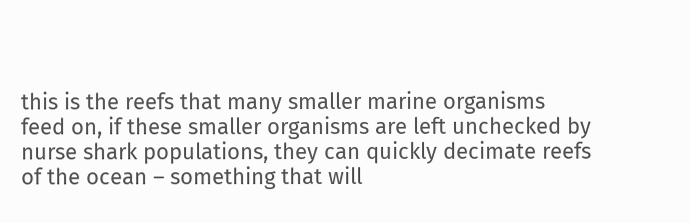this is the reefs that many smaller marine organisms feed on, if these smaller organisms are left unchecked by nurse shark populations, they can quickly decimate reefs of the ocean – something that will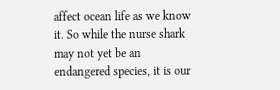affect ocean life as we know it. So while the nurse shark may not yet be an endangered species, it is our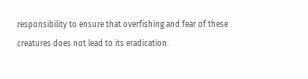responsibility to ensure that overfishing and fear of these creatures does not lead to its eradication.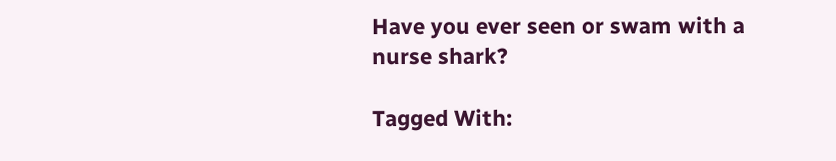Have you ever seen or swam with a nurse shark?

Tagged With: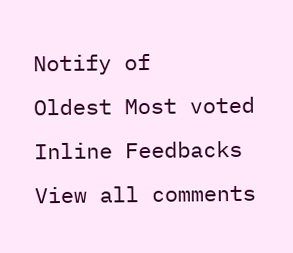Notify of
Oldest Most voted
Inline Feedbacks
View all comments